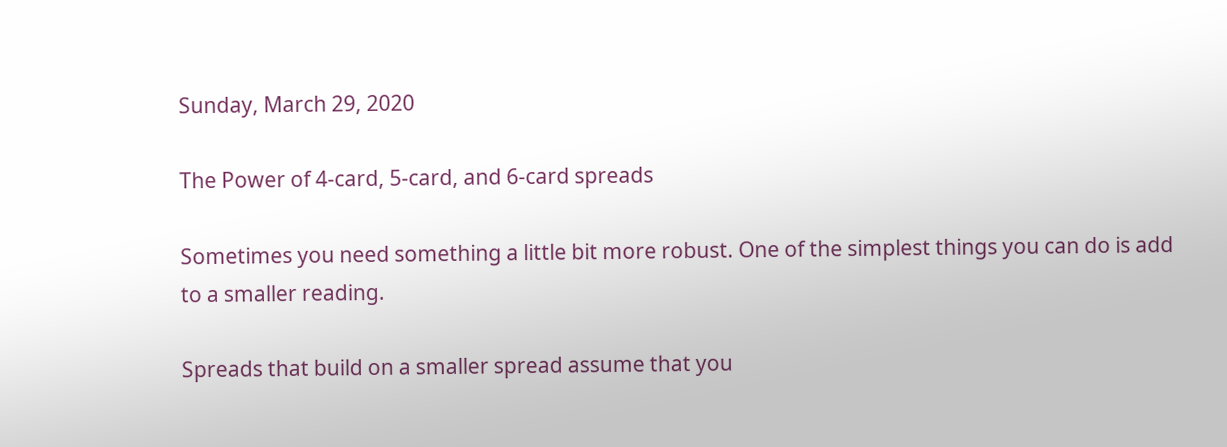Sunday, March 29, 2020

The Power of 4-card, 5-card, and 6-card spreads

Sometimes you need something a little bit more robust. One of the simplest things you can do is add to a smaller reading.

Spreads that build on a smaller spread assume that you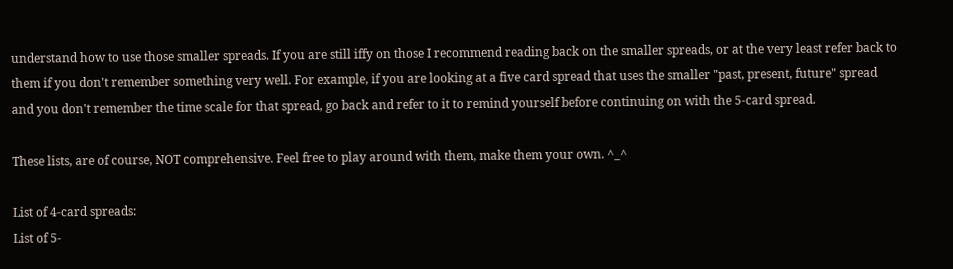understand how to use those smaller spreads. If you are still iffy on those I recommend reading back on the smaller spreads, or at the very least refer back to them if you don't remember something very well. For example, if you are looking at a five card spread that uses the smaller "past, present, future" spread and you don't remember the time scale for that spread, go back and refer to it to remind yourself before continuing on with the 5-card spread.

These lists, are of course, NOT comprehensive. Feel free to play around with them, make them your own. ^_^

List of 4-card spreads:
List of 5-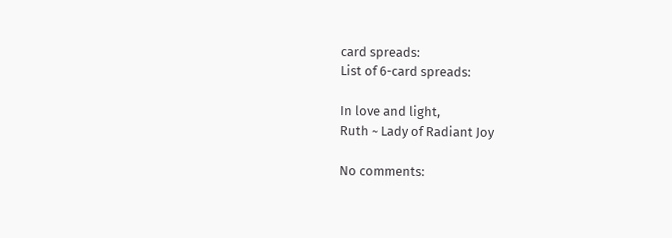card spreads:
List of 6-card spreads:

In love and light,
Ruth ~ Lady of Radiant Joy

No comments: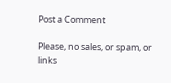Post a Comment

Please, no sales, or spam, or links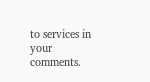to services in your comments.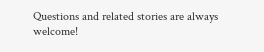Questions and related stories are always welcome!